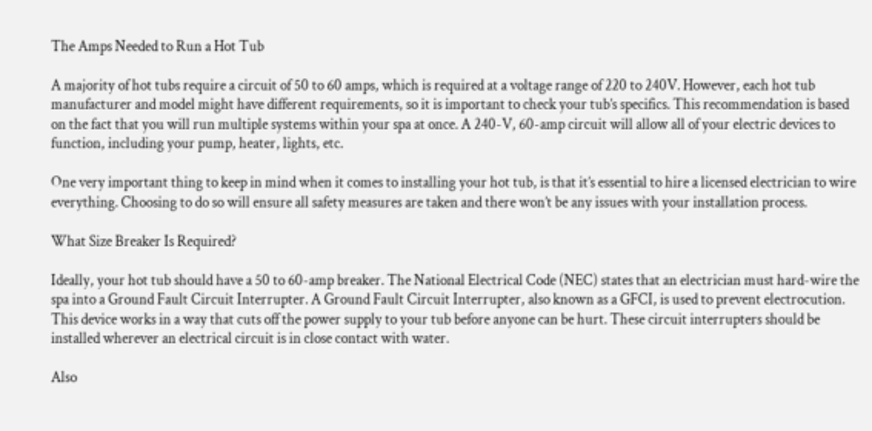The Amps Needed to Run a Hot Tub

A majority of hot tubs require a circuit of 50 to 60 amps, which is required at a voltage range of 220 to 240V. However, each hot tub manufacturer and model might have different requirements, so it is important to check your tub’s specifics. This recommendation is based on the fact that you will run multiple systems within your spa at once. A 240-V, 60-amp circuit will allow all of your electric devices to function, including your pump, heater, lights, etc.

One very important thing to keep in mind when it comes to installing your hot tub, is that it’s essential to hire a licensed electrician to wire everything. Choosing to do so will ensure all safety measures are taken and there won’t be any issues with your installation process.

What Size Breaker Is Required?

Ideally, your hot tub should have a 50 to 60-amp breaker. The National Electrical Code (NEC) states that an electrician must hard-wire the spa into a Ground Fault Circuit Interrupter. A Ground Fault Circuit Interrupter, also known as a GFCI, is used to prevent electrocution. This device works in a way that cuts off the power supply to your tub before anyone can be hurt. These circuit interrupters should be installed wherever an electrical circuit is in close contact with water.

Also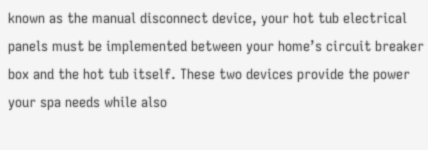known as the manual disconnect device, your hot tub electrical panels must be implemented between your home’s circuit breaker box and the hot tub itself. These two devices provide the power your spa needs while also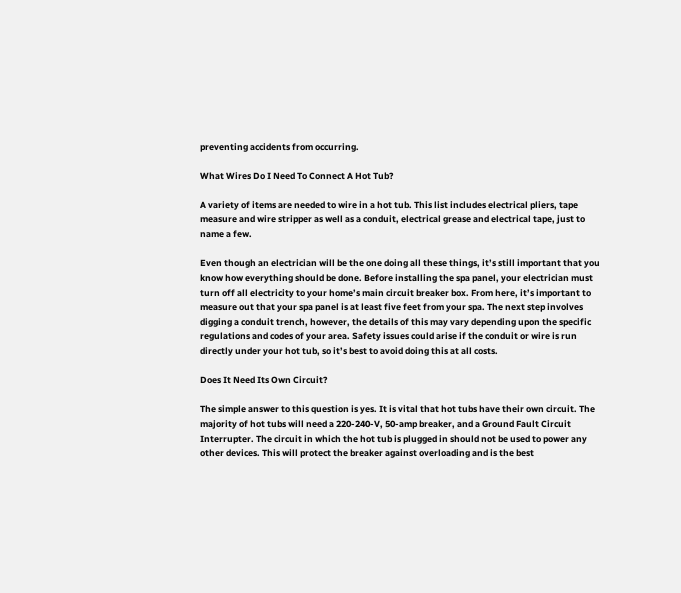preventing accidents from occurring.

What Wires Do I Need To Connect A Hot Tub?

A variety of items are needed to wire in a hot tub. This list includes electrical pliers, tape measure and wire stripper as well as a conduit, electrical grease and electrical tape, just to name a few.

Even though an electrician will be the one doing all these things, it’s still important that you know how everything should be done. Before installing the spa panel, your electrician must turn off all electricity to your home’s main circuit breaker box. From here, it’s important to measure out that your spa panel is at least five feet from your spa. The next step involves digging a conduit trench, however, the details of this may vary depending upon the specific regulations and codes of your area. Safety issues could arise if the conduit or wire is run directly under your hot tub, so it’s best to avoid doing this at all costs.

Does It Need Its Own Circuit?

The simple answer to this question is yes. It is vital that hot tubs have their own circuit. The majority of hot tubs will need a 220-240-V, 50-amp breaker, and a Ground Fault Circuit Interrupter. The circuit in which the hot tub is plugged in should not be used to power any other devices. This will protect the breaker against overloading and is the best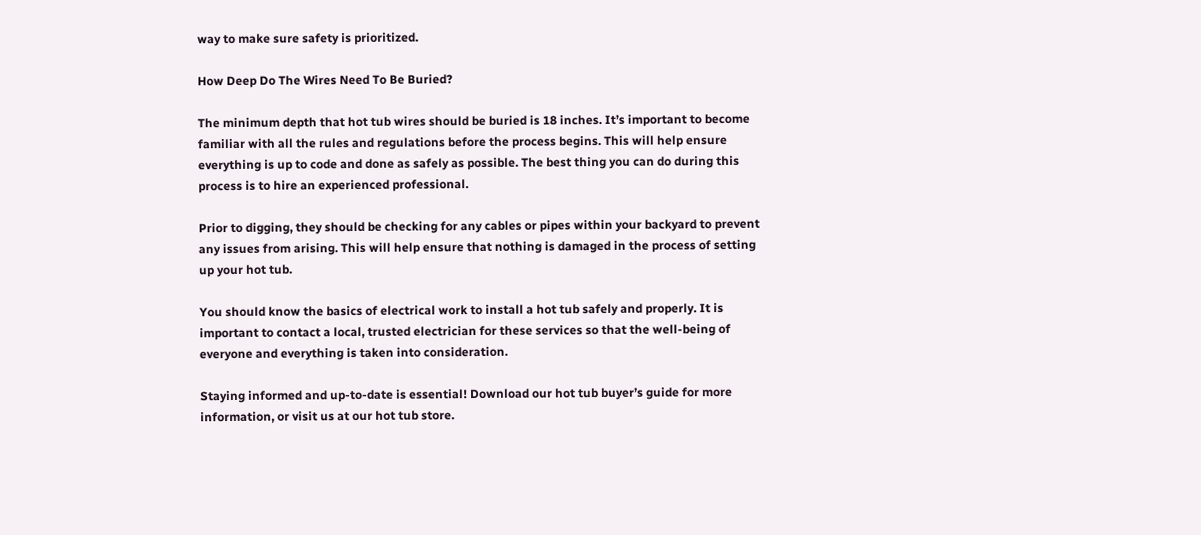way to make sure safety is prioritized.

How Deep Do The Wires Need To Be Buried?

The minimum depth that hot tub wires should be buried is 18 inches. It’s important to become familiar with all the rules and regulations before the process begins. This will help ensure everything is up to code and done as safely as possible. The best thing you can do during this process is to hire an experienced professional.

Prior to digging, they should be checking for any cables or pipes within your backyard to prevent any issues from arising. This will help ensure that nothing is damaged in the process of setting up your hot tub.

You should know the basics of electrical work to install a hot tub safely and properly. It is important to contact a local, trusted electrician for these services so that the well-being of everyone and everything is taken into consideration.

Staying informed and up-to-date is essential! Download our hot tub buyer’s guide for more information, or visit us at our hot tub store.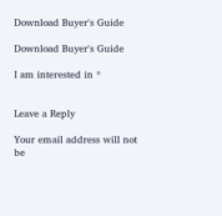Download Buyer's Guide

Download Buyer's Guide

I am interested in *


Leave a Reply

Your email address will not be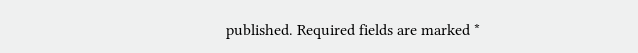published. Required fields are marked *